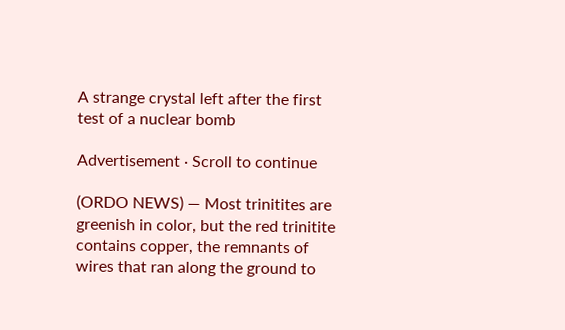A strange crystal left after the first test of a nuclear bomb

Advertisement · Scroll to continue

(ORDO NEWS) — Most trinitites are greenish in color, but the red trinitite contains copper, the remnants of wires that ran along the ground to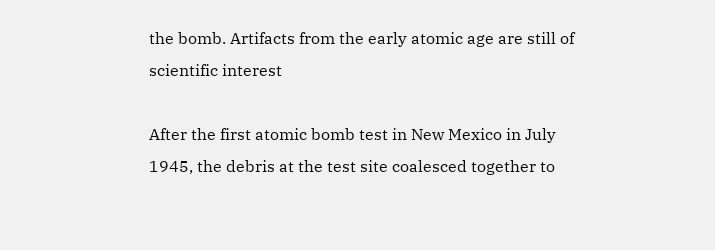the bomb. Artifacts from the early atomic age are still of scientific interest

After the first atomic bomb test in New Mexico in July 1945, the debris at the test site coalesced together to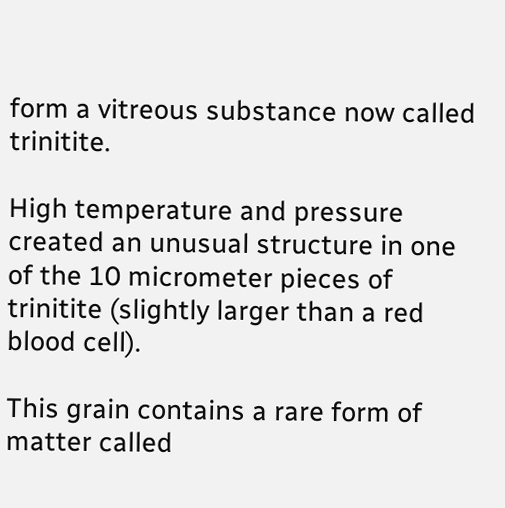form a vitreous substance now called trinitite.

High temperature and pressure created an unusual structure in one of the 10 micrometer pieces of trinitite (slightly larger than a red blood cell).

This grain contains a rare form of matter called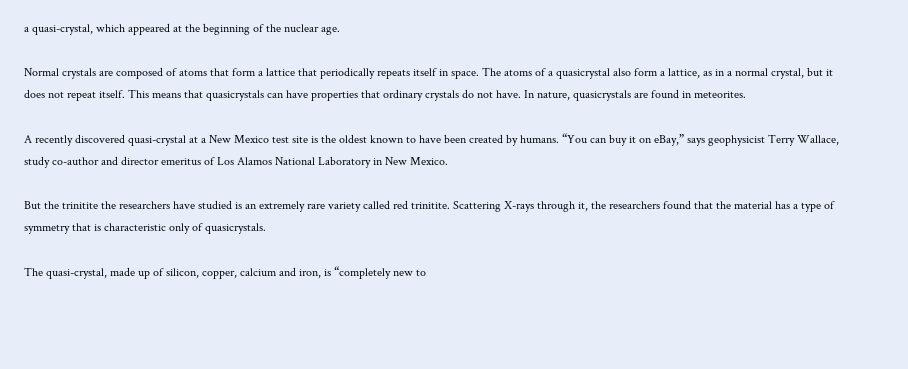a quasi-crystal, which appeared at the beginning of the nuclear age.

Normal crystals are composed of atoms that form a lattice that periodically repeats itself in space. The atoms of a quasicrystal also form a lattice, as in a normal crystal, but it does not repeat itself. This means that quasicrystals can have properties that ordinary crystals do not have. In nature, quasicrystals are found in meteorites.

A recently discovered quasi-crystal at a New Mexico test site is the oldest known to have been created by humans. “You can buy it on eBay,” says geophysicist Terry Wallace, study co-author and director emeritus of Los Alamos National Laboratory in New Mexico.

But the trinitite the researchers have studied is an extremely rare variety called red trinitite. Scattering X-rays through it, the researchers found that the material has a type of symmetry that is characteristic only of quasicrystals.

The quasi-crystal, made up of silicon, copper, calcium and iron, is “completely new to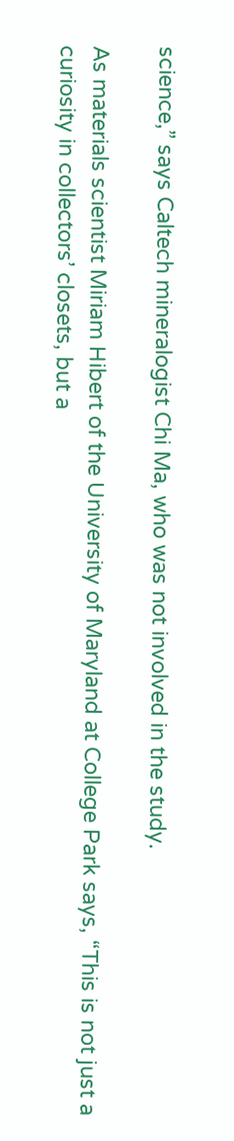science,” says Caltech mineralogist Chi Ma, who was not involved in the study.

As materials scientist Miriam Hibert of the University of Maryland at College Park says, “This is not just a curiosity in collectors’ closets, but a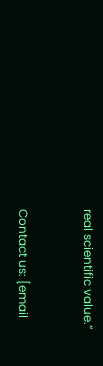real scientific value.”


Contact us: [email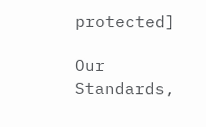protected]

Our Standards,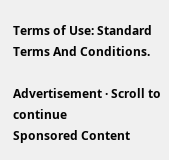Terms of Use: Standard Terms And Conditions.

Advertisement · Scroll to continue
Sponsored Content